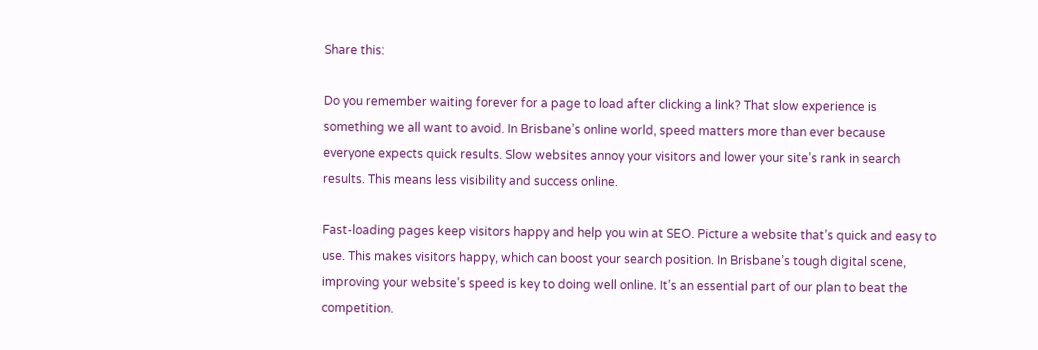Share this:

Do you remember waiting forever for a page to load after clicking a link? That slow experience is something we all want to avoid. In Brisbane’s online world, speed matters more than ever because everyone expects quick results. Slow websites annoy your visitors and lower your site’s rank in search results. This means less visibility and success online.

Fast-loading pages keep visitors happy and help you win at SEO. Picture a website that’s quick and easy to use. This makes visitors happy, which can boost your search position. In Brisbane’s tough digital scene, improving your website’s speed is key to doing well online. It’s an essential part of our plan to beat the competition.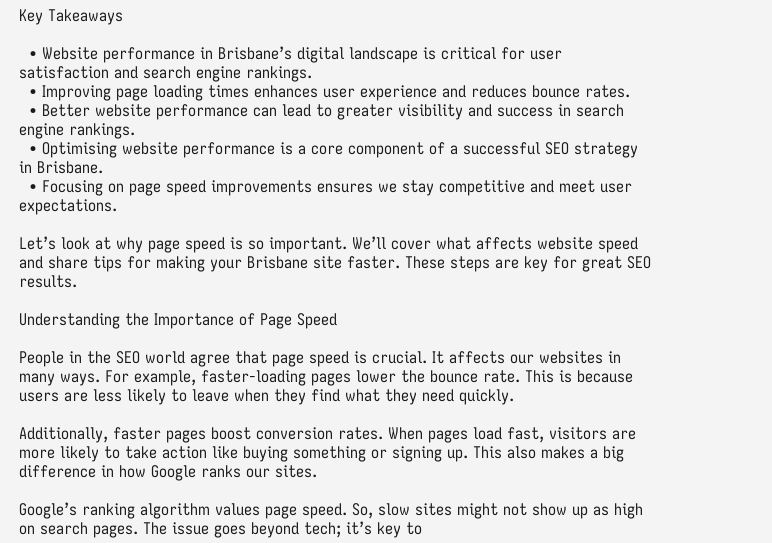Key Takeaways

  • Website performance in Brisbane’s digital landscape is critical for user satisfaction and search engine rankings.
  • Improving page loading times enhances user experience and reduces bounce rates.
  • Better website performance can lead to greater visibility and success in search engine rankings.
  • Optimising website performance is a core component of a successful SEO strategy in Brisbane.
  • Focusing on page speed improvements ensures we stay competitive and meet user expectations.

Let’s look at why page speed is so important. We’ll cover what affects website speed and share tips for making your Brisbane site faster. These steps are key for great SEO results.

Understanding the Importance of Page Speed

People in the SEO world agree that page speed is crucial. It affects our websites in many ways. For example, faster-loading pages lower the bounce rate. This is because users are less likely to leave when they find what they need quickly.

Additionally, faster pages boost conversion rates. When pages load fast, visitors are more likely to take action like buying something or signing up. This also makes a big difference in how Google ranks our sites.

Google’s ranking algorithm values page speed. So, slow sites might not show up as high on search pages. The issue goes beyond tech; it’s key to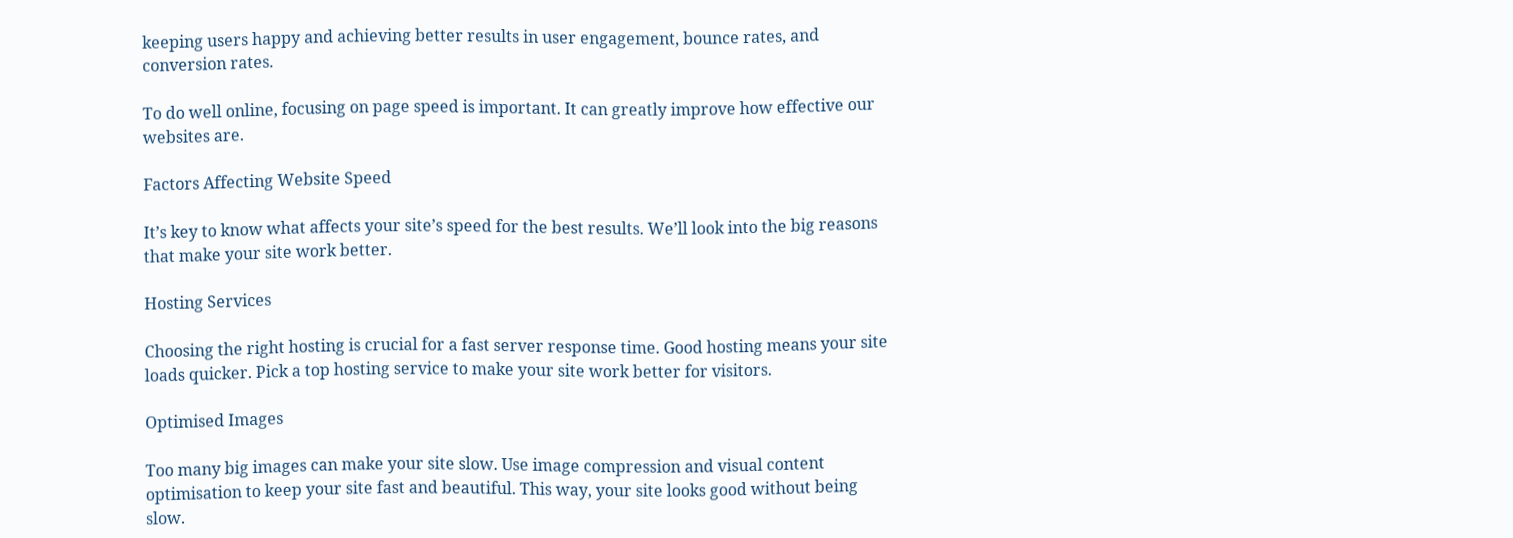keeping users happy and achieving better results in user engagement, bounce rates, and conversion rates.

To do well online, focusing on page speed is important. It can greatly improve how effective our websites are.

Factors Affecting Website Speed

It’s key to know what affects your site’s speed for the best results. We’ll look into the big reasons that make your site work better.

Hosting Services

Choosing the right hosting is crucial for a fast server response time. Good hosting means your site loads quicker. Pick a top hosting service to make your site work better for visitors.

Optimised Images

Too many big images can make your site slow. Use image compression and visual content optimisation to keep your site fast and beautiful. This way, your site looks good without being slow.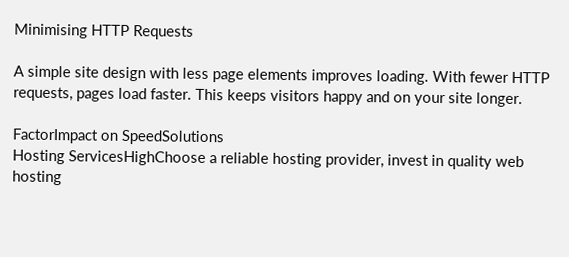Minimising HTTP Requests

A simple site design with less page elements improves loading. With fewer HTTP requests, pages load faster. This keeps visitors happy and on your site longer.

FactorImpact on SpeedSolutions
Hosting ServicesHighChoose a reliable hosting provider, invest in quality web hosting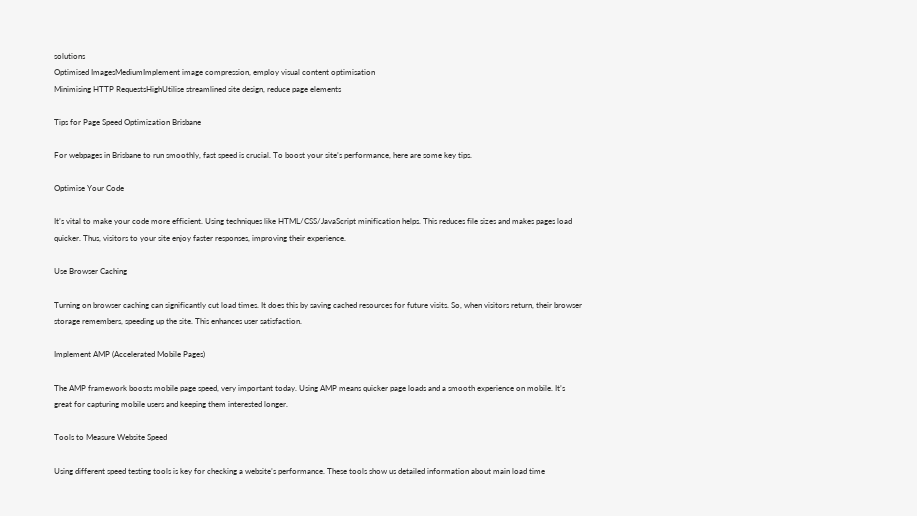solutions
Optimised ImagesMediumImplement image compression, employ visual content optimisation
Minimising HTTP RequestsHighUtilise streamlined site design, reduce page elements

Tips for Page Speed Optimization Brisbane

For webpages in Brisbane to run smoothly, fast speed is crucial. To boost your site’s performance, here are some key tips.

Optimise Your Code

It’s vital to make your code more efficient. Using techniques like HTML/CSS/JavaScript minification helps. This reduces file sizes and makes pages load quicker. Thus, visitors to your site enjoy faster responses, improving their experience.

Use Browser Caching

Turning on browser caching can significantly cut load times. It does this by saving cached resources for future visits. So, when visitors return, their browser storage remembers, speeding up the site. This enhances user satisfaction.

Implement AMP (Accelerated Mobile Pages)

The AMP framework boosts mobile page speed, very important today. Using AMP means quicker page loads and a smooth experience on mobile. It’s great for capturing mobile users and keeping them interested longer.

Tools to Measure Website Speed

Using different speed testing tools is key for checking a website’s performance. These tools show us detailed information about main load time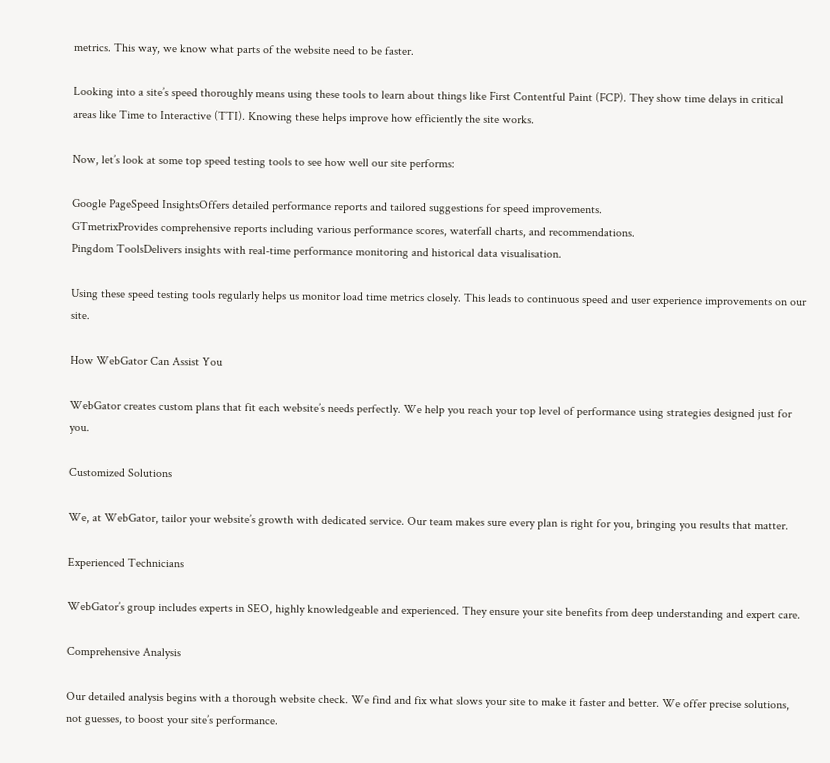metrics. This way, we know what parts of the website need to be faster.

Looking into a site’s speed thoroughly means using these tools to learn about things like First Contentful Paint (FCP). They show time delays in critical areas like Time to Interactive (TTI). Knowing these helps improve how efficiently the site works.

Now, let’s look at some top speed testing tools to see how well our site performs:

Google PageSpeed InsightsOffers detailed performance reports and tailored suggestions for speed improvements.
GTmetrixProvides comprehensive reports including various performance scores, waterfall charts, and recommendations.
Pingdom ToolsDelivers insights with real-time performance monitoring and historical data visualisation.

Using these speed testing tools regularly helps us monitor load time metrics closely. This leads to continuous speed and user experience improvements on our site.

How WebGator Can Assist You

WebGator creates custom plans that fit each website’s needs perfectly. We help you reach your top level of performance using strategies designed just for you.

Customized Solutions

We, at WebGator, tailor your website’s growth with dedicated service. Our team makes sure every plan is right for you, bringing you results that matter.

Experienced Technicians

WebGator’s group includes experts in SEO, highly knowledgeable and experienced. They ensure your site benefits from deep understanding and expert care.

Comprehensive Analysis

Our detailed analysis begins with a thorough website check. We find and fix what slows your site to make it faster and better. We offer precise solutions, not guesses, to boost your site’s performance.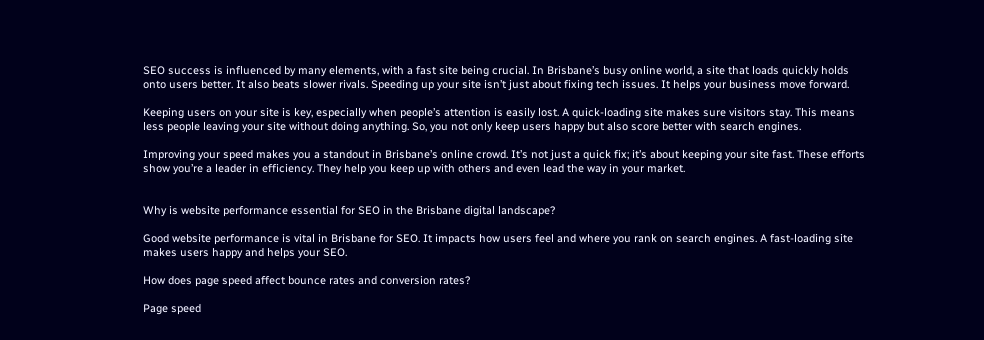SEO success is influenced by many elements, with a fast site being crucial. In Brisbane’s busy online world, a site that loads quickly holds onto users better. It also beats slower rivals. Speeding up your site isn’t just about fixing tech issues. It helps your business move forward.

Keeping users on your site is key, especially when people’s attention is easily lost. A quick-loading site makes sure visitors stay. This means less people leaving your site without doing anything. So, you not only keep users happy but also score better with search engines.

Improving your speed makes you a standout in Brisbane’s online crowd. It’s not just a quick fix; it’s about keeping your site fast. These efforts show you’re a leader in efficiency. They help you keep up with others and even lead the way in your market.


Why is website performance essential for SEO in the Brisbane digital landscape?

Good website performance is vital in Brisbane for SEO. It impacts how users feel and where you rank on search engines. A fast-loading site makes users happy and helps your SEO.

How does page speed affect bounce rates and conversion rates?

Page speed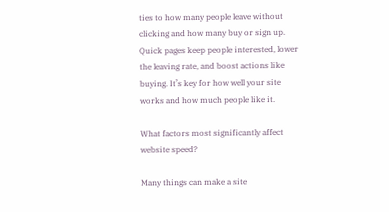ties to how many people leave without clicking and how many buy or sign up. Quick pages keep people interested, lower the leaving rate, and boost actions like buying. It’s key for how well your site works and how much people like it.

What factors most significantly affect website speed?

Many things can make a site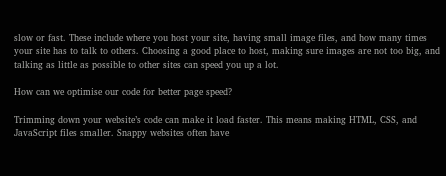slow or fast. These include where you host your site, having small image files, and how many times your site has to talk to others. Choosing a good place to host, making sure images are not too big, and talking as little as possible to other sites can speed you up a lot.

How can we optimise our code for better page speed?

Trimming down your website’s code can make it load faster. This means making HTML, CSS, and JavaScript files smaller. Snappy websites often have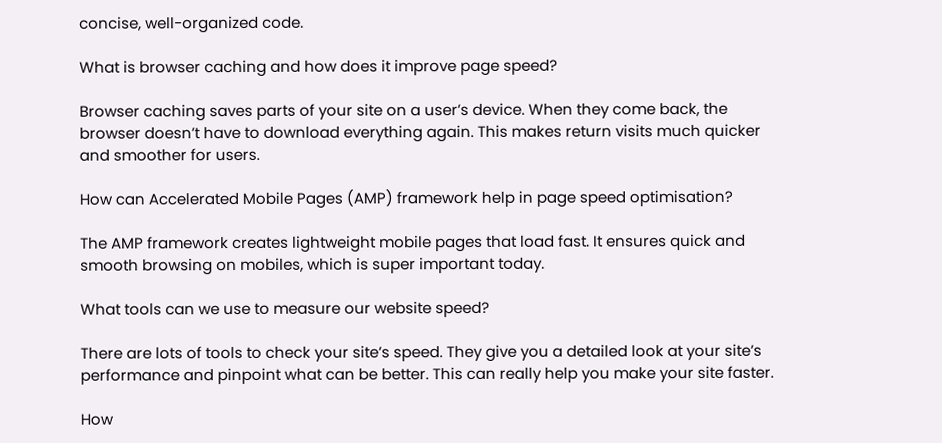concise, well-organized code.

What is browser caching and how does it improve page speed?

Browser caching saves parts of your site on a user’s device. When they come back, the browser doesn’t have to download everything again. This makes return visits much quicker and smoother for users.

How can Accelerated Mobile Pages (AMP) framework help in page speed optimisation?

The AMP framework creates lightweight mobile pages that load fast. It ensures quick and smooth browsing on mobiles, which is super important today.

What tools can we use to measure our website speed?

There are lots of tools to check your site’s speed. They give you a detailed look at your site’s performance and pinpoint what can be better. This can really help you make your site faster.

How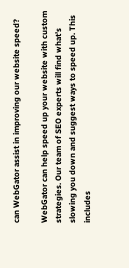can WebGator assist in improving our website speed?

WebGator can help speed up your website with custom strategies. Our team of SEO experts will find what’s slowing you down and suggest ways to speed up. This includes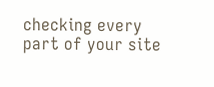checking every part of your site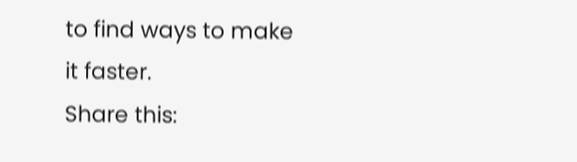to find ways to make it faster.
Share this: